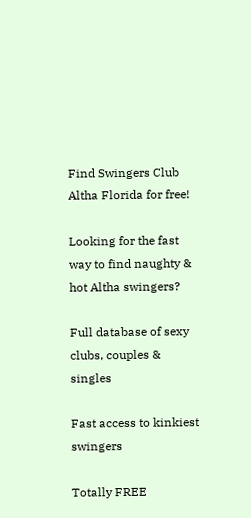Find Swingers Club
Altha Florida for free!

Looking for the fast way to find naughty & hot Altha swingers?

Full database of sexy clubs, couples & singles

Fast access to kinkiest swingers

Totally FREE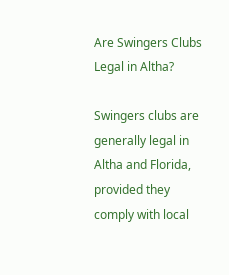Are Swingers Clubs Legal in Altha?

Swingers clubs are generally legal in Altha and Florida, provided they comply with local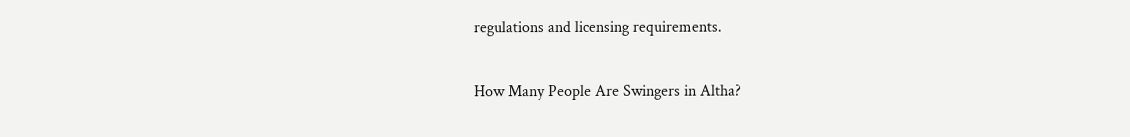regulations and licensing requirements.

How Many People Are Swingers in Altha?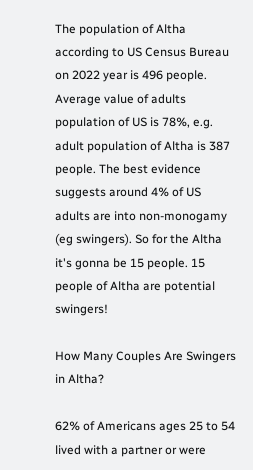The population of Altha according to US Census Bureau on 2022 year is 496 people. Average value of adults population of US is 78%, e.g. adult population of Altha is 387 people. The best evidence suggests around 4% of US adults are into non-monogamy (eg swingers). So for the Altha it's gonna be 15 people. 15 people of Altha are potential swingers!

How Many Couples Are Swingers in Altha?

62% of Americans ages 25 to 54 lived with a partner or were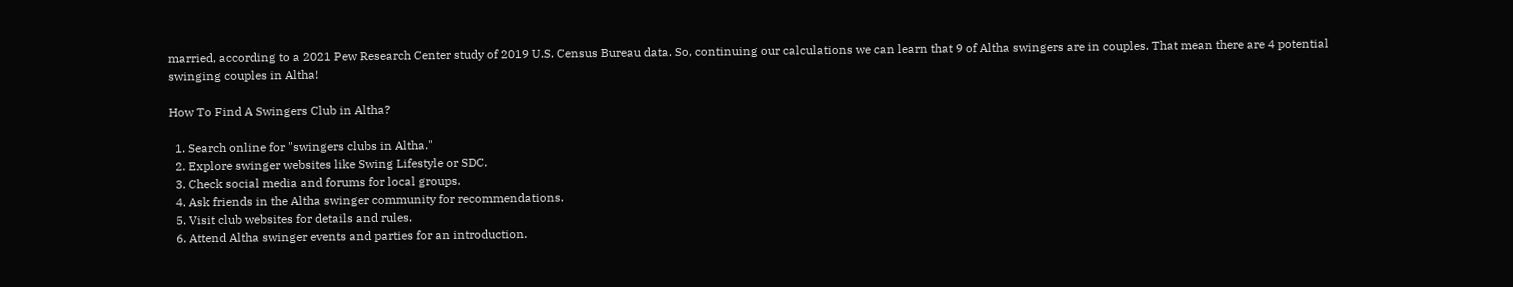married, according to a 2021 Pew Research Center study of 2019 U.S. Census Bureau data. So, continuing our calculations we can learn that 9 of Altha swingers are in couples. That mean there are 4 potential swinging couples in Altha!

How To Find A Swingers Club in Altha?

  1. Search online for "swingers clubs in Altha."
  2. Explore swinger websites like Swing Lifestyle or SDC.
  3. Check social media and forums for local groups.
  4. Ask friends in the Altha swinger community for recommendations.
  5. Visit club websites for details and rules.
  6. Attend Altha swinger events and parties for an introduction.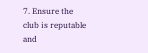7. Ensure the club is reputable and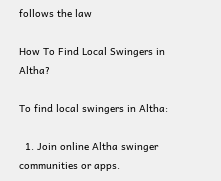follows the law

How To Find Local Swingers in Altha?

To find local swingers in Altha:

  1. Join online Altha swinger communities or apps.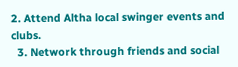2. Attend Altha local swinger events and clubs.
  3. Network through friends and social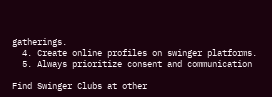gatherings.
  4. Create online profiles on swinger platforms.
  5. Always prioritize consent and communication

Find Swinger Clubs at other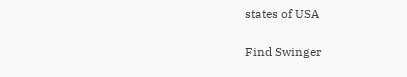states of USA

Find Swinger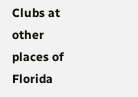Clubs at other places of Florida